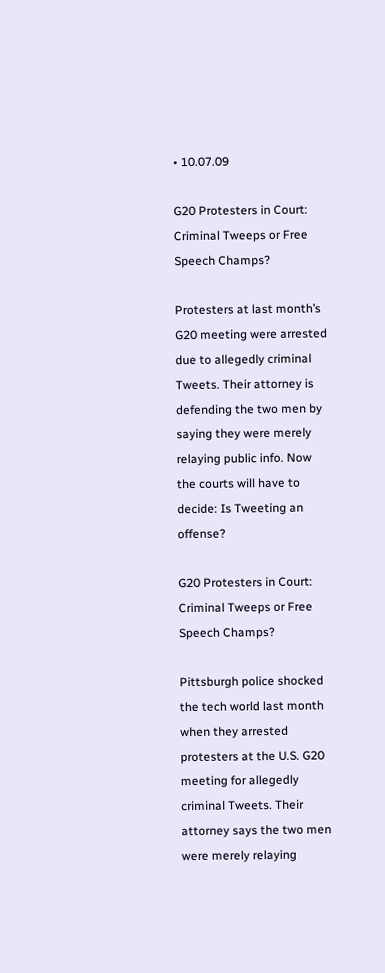• 10.07.09

G20 Protesters in Court: Criminal Tweeps or Free Speech Champs?

Protesters at last month’s G20 meeting were arrested due to allegedly criminal Tweets. Their attorney is defending the two men by saying they were merely relaying public info. Now the courts will have to decide: Is Tweeting an offense?

G20 Protesters in Court: Criminal Tweeps or Free Speech Champs?

Pittsburgh police shocked the tech world last month when they arrested protesters at the U.S. G20 meeting for allegedly criminal Tweets. Their attorney says the two men were merely relaying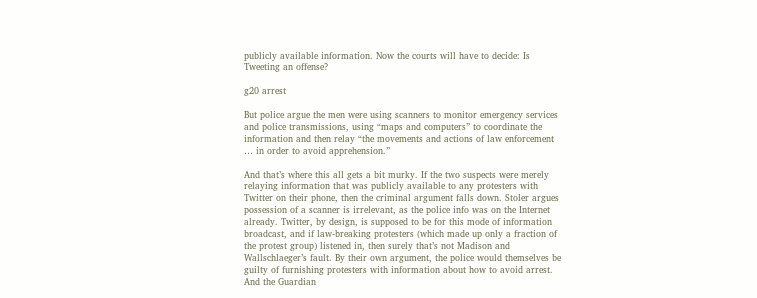publicly available information. Now the courts will have to decide: Is Tweeting an offense?

g20 arrest

But police argue the men were using scanners to monitor emergency services and police transmissions, using “maps and computers” to coordinate the information and then relay “the movements and actions of law enforcement … in order to avoid apprehension.”

And that’s where this all gets a bit murky. If the two suspects were merely relaying information that was publicly available to any protesters with Twitter on their phone, then the criminal argument falls down. Stoler argues possession of a scanner is irrelevant, as the police info was on the Internet already. Twitter, by design, is supposed to be for this mode of information broadcast, and if law-breaking protesters (which made up only a fraction of the protest group) listened in, then surely that’s not Madison and Wallschlaeger’s fault. By their own argument, the police would themselves be guilty of furnishing protesters with information about how to avoid arrest. And the Guardian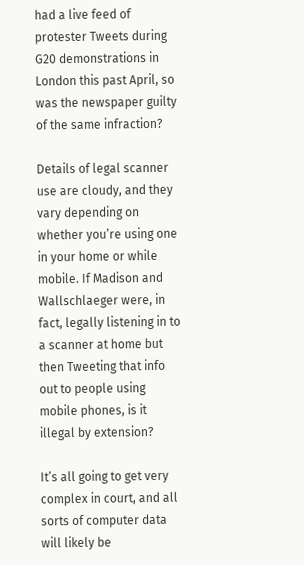had a live feed of protester Tweets during G20 demonstrations in London this past April, so was the newspaper guilty of the same infraction?

Details of legal scanner use are cloudy, and they vary depending on whether you’re using one in your home or while mobile. If Madison and Wallschlaeger were, in fact, legally listening in to a scanner at home but then Tweeting that info out to people using mobile phones, is it illegal by extension?

It’s all going to get very complex in court, and all sorts of computer data will likely be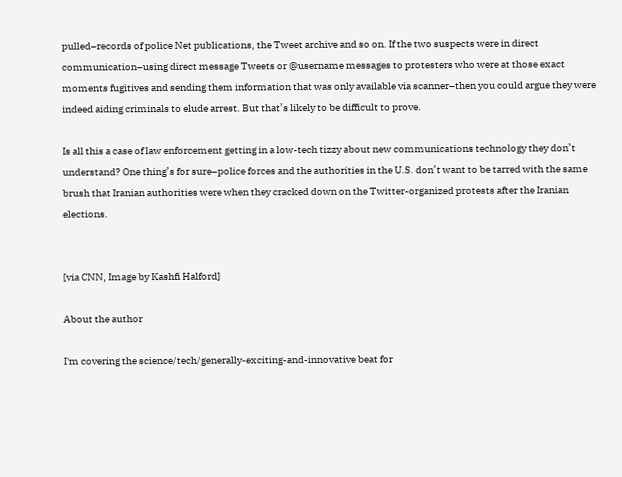pulled–records of police Net publications, the Tweet archive and so on. If the two suspects were in direct communication–using direct message Tweets or @username messages to protesters who were at those exact moments fugitives and sending them information that was only available via scanner–then you could argue they were indeed aiding criminals to elude arrest. But that’s likely to be difficult to prove.

Is all this a case of law enforcement getting in a low-tech tizzy about new communications technology they don’t understand? One thing’s for sure–police forces and the authorities in the U.S. don’t want to be tarred with the same brush that Iranian authorities were when they cracked down on the Twitter-organized protests after the Iranian elections.


[via CNN, Image by Kashfi Halford]

About the author

I'm covering the science/tech/generally-exciting-and-innovative beat for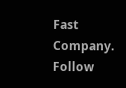Fast Company. Follow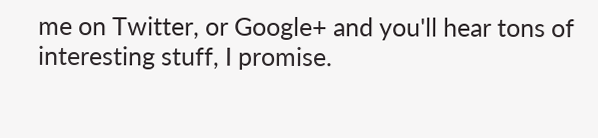me on Twitter, or Google+ and you'll hear tons of interesting stuff, I promise.